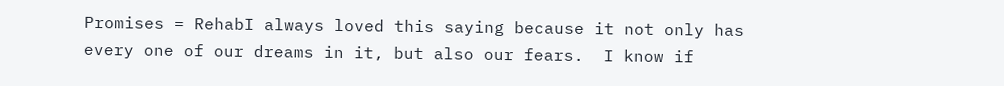Promises = RehabI always loved this saying because it not only has every one of our dreams in it, but also our fears.  I know if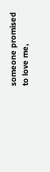someone promised to love me,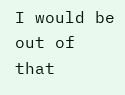I would be out of that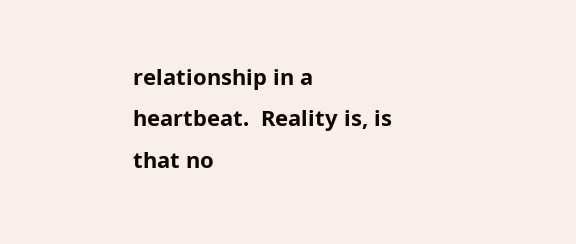relationship in a heartbeat.  Reality is, is that no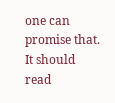one can promise that.  It should read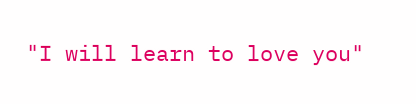"I will learn to love you"